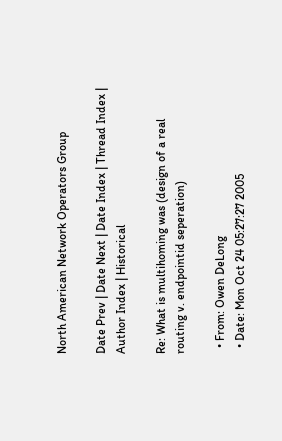North American Network Operators Group

Date Prev | Date Next | Date Index | Thread Index | Author Index | Historical

Re: What is multihoming was (design of a real routing v. endpointid seperation)

  • From: Owen DeLong
  • Date: Mon Oct 24 05:27:27 2005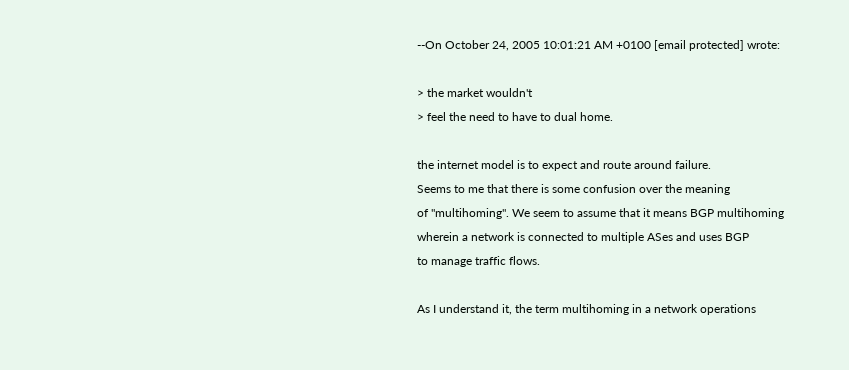--On October 24, 2005 10:01:21 AM +0100 [email protected] wrote:

> the market wouldn't
> feel the need to have to dual home.

the internet model is to expect and route around failure.
Seems to me that there is some confusion over the meaning
of "multihoming". We seem to assume that it means BGP multihoming
wherein a network is connected to multiple ASes and uses BGP
to manage traffic flows.

As I understand it, the term multihoming in a network operations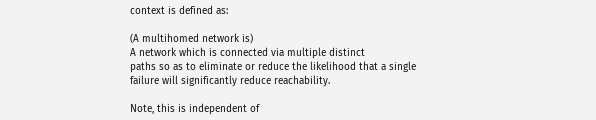context is defined as:

(A multihomed network is)
A network which is connected via multiple distinct
paths so as to eliminate or reduce the likelihood that a single
failure will significantly reduce reachability.

Note, this is independent of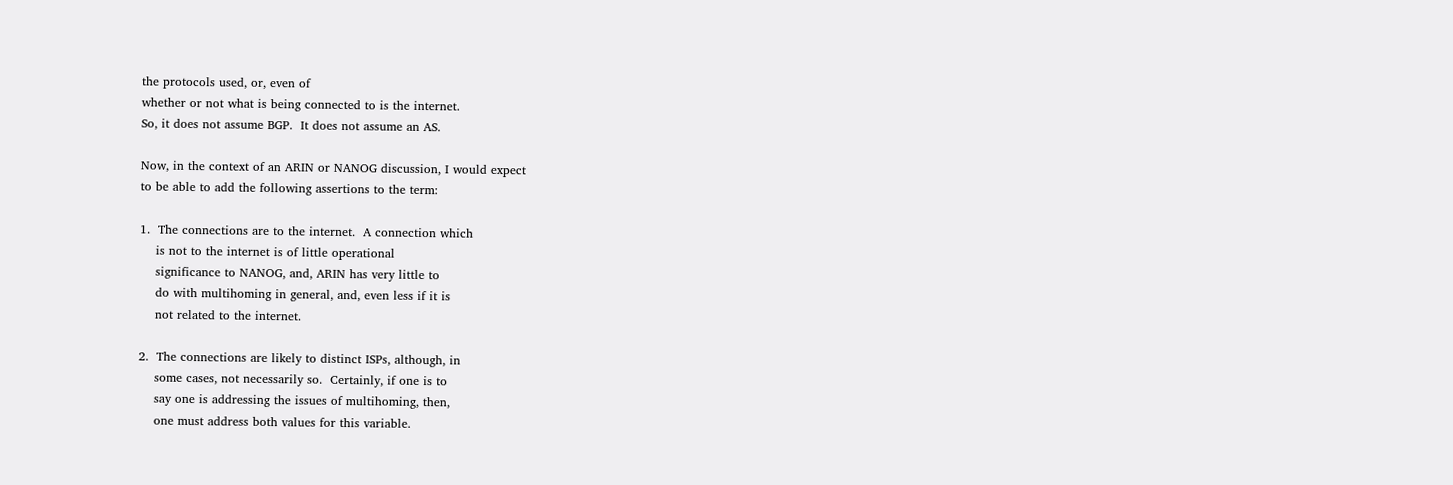the protocols used, or, even of
whether or not what is being connected to is the internet.
So, it does not assume BGP.  It does not assume an AS.

Now, in the context of an ARIN or NANOG discussion, I would expect
to be able to add the following assertions to the term:

1.  The connections are to the internet.  A connection which
    is not to the internet is of little operational
    significance to NANOG, and, ARIN has very little to
    do with multihoming in general, and, even less if it is
    not related to the internet.

2.  The connections are likely to distinct ISPs, although, in
    some cases, not necessarily so.  Certainly, if one is to
    say one is addressing the issues of multihoming, then,
    one must address both values for this variable.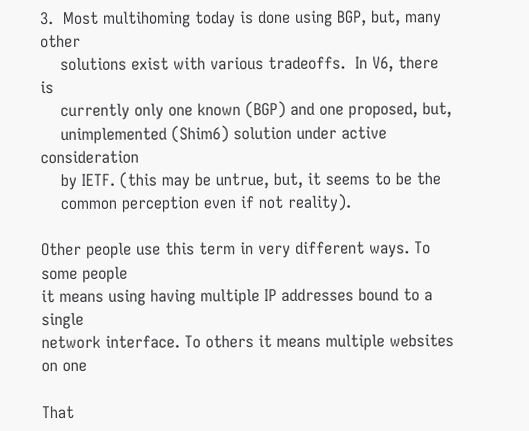3.  Most multihoming today is done using BGP, but, many other
    solutions exist with various tradeoffs.  In V6, there is
    currently only one known (BGP) and one proposed, but,
    unimplemented (Shim6) solution under active consideration
    by IETF. (this may be untrue, but, it seems to be the
    common perception even if not reality).

Other people use this term in very different ways. To some people
it means using having multiple IP addresses bound to a single
network interface. To others it means multiple websites on one

That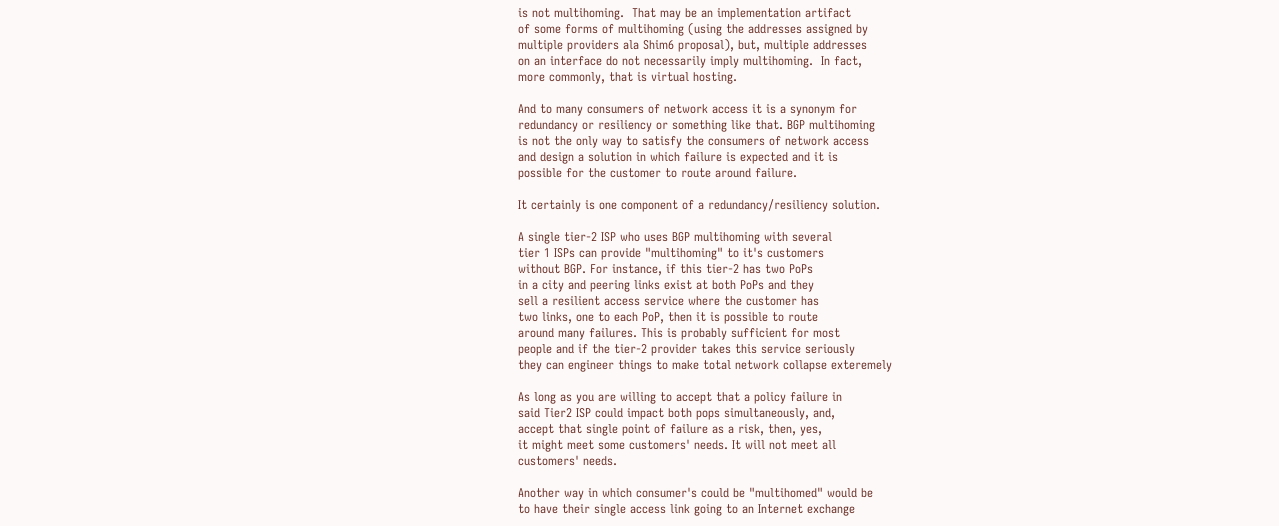is not multihoming.  That may be an implementation artifact
of some forms of multihoming (using the addresses assigned by
multiple providers ala Shim6 proposal), but, multiple addresses
on an interface do not necessarily imply multihoming.  In fact,
more commonly, that is virtual hosting.

And to many consumers of network access it is a synonym for
redundancy or resiliency or something like that. BGP multihoming
is not the only way to satisfy the consumers of network access
and design a solution in which failure is expected and it is
possible for the customer to route around failure.

It certainly is one component of a redundancy/resiliency solution.

A single tier-2 ISP who uses BGP multihoming with several
tier 1 ISPs can provide "multihoming" to it's customers
without BGP. For instance, if this tier-2 has two PoPs
in a city and peering links exist at both PoPs and they
sell a resilient access service where the customer has
two links, one to each PoP, then it is possible to route
around many failures. This is probably sufficient for most
people and if the tier-2 provider takes this service seriously
they can engineer things to make total network collapse exteremely

As long as you are willing to accept that a policy failure in
said Tier2 ISP could impact both pops simultaneously, and,
accept that single point of failure as a risk, then, yes,
it might meet some customers' needs. It will not meet all
customers' needs.

Another way in which consumer's could be "multihomed" would be
to have their single access link going to an Internet exchange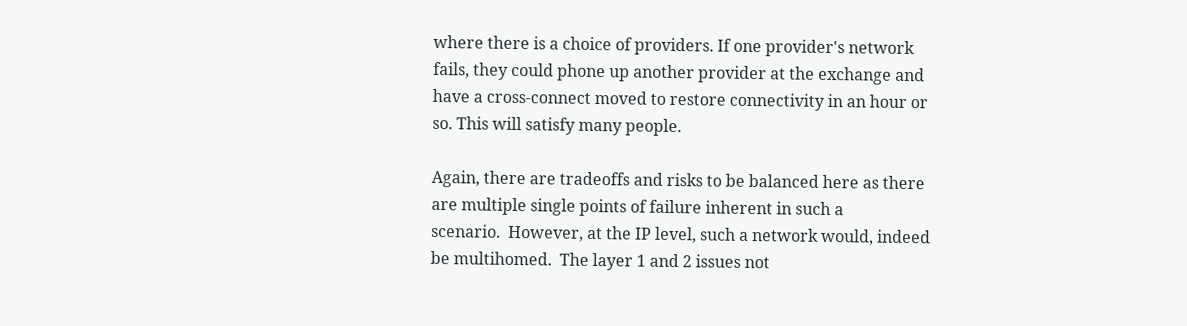where there is a choice of providers. If one provider's network
fails, they could phone up another provider at the exchange and
have a cross-connect moved to restore connectivity in an hour or
so. This will satisfy many people.

Again, there are tradeoffs and risks to be balanced here as there
are multiple single points of failure inherent in such a
scenario.  However, at the IP level, such a network would, indeed
be multihomed.  The layer 1 and 2 issues not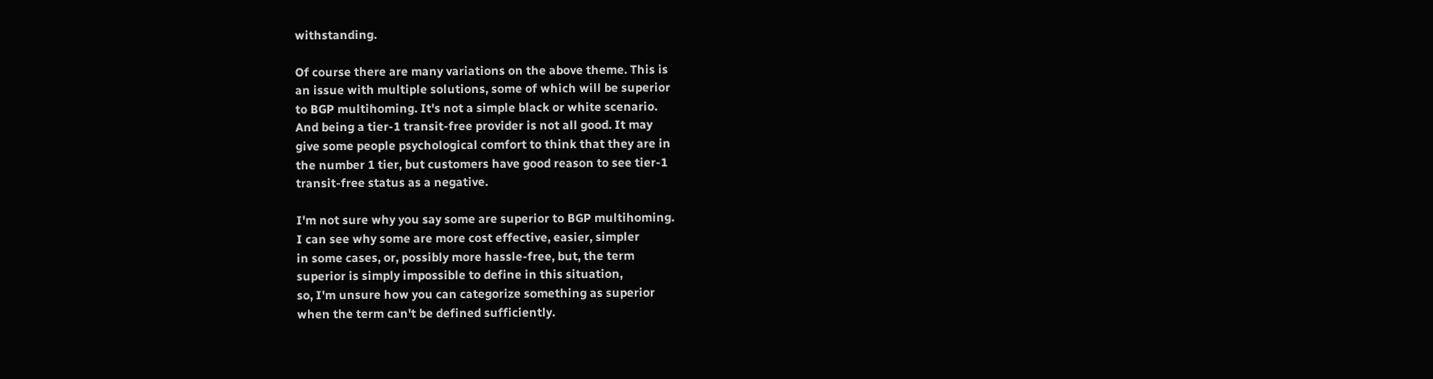withstanding.

Of course there are many variations on the above theme. This is
an issue with multiple solutions, some of which will be superior
to BGP multihoming. It's not a simple black or white scenario.
And being a tier-1 transit-free provider is not all good. It may
give some people psychological comfort to think that they are in
the number 1 tier, but customers have good reason to see tier-1
transit-free status as a negative.

I'm not sure why you say some are superior to BGP multihoming.
I can see why some are more cost effective, easier, simpler
in some cases, or, possibly more hassle-free, but, the term
superior is simply impossible to define in this situation,
so, I'm unsure how you can categorize something as superior
when the term can't be defined sufficiently.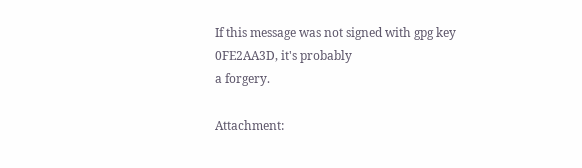If this message was not signed with gpg key 0FE2AA3D, it's probably
a forgery.

Attachment: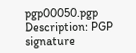pgp00050.pgp
Description: PGP signature